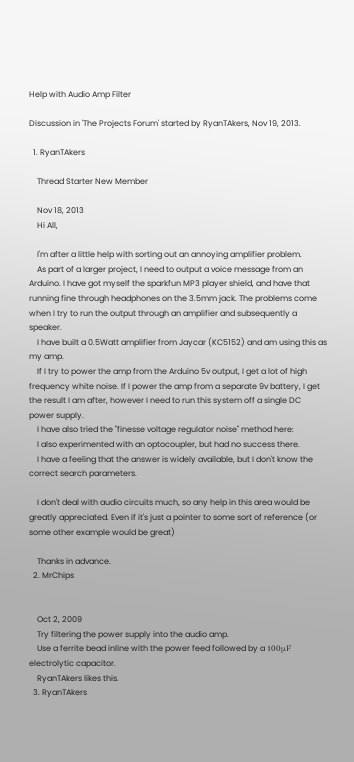Help with Audio Amp Filter

Discussion in 'The Projects Forum' started by RyanTAkers, Nov 19, 2013.

  1. RyanTAkers

    Thread Starter New Member

    Nov 18, 2013
    Hi All,

    I'm after a little help with sorting out an annoying amplifier problem.
    As part of a larger project, I need to output a voice message from an Arduino. I have got myself the sparkfun MP3 player shield, and have that running fine through headphones on the 3.5mm jack. The problems come when I try to run the output through an amplifier and subsequently a speaker.
    I have built a 0.5Watt amplifier from Jaycar (KC5152) and am using this as my amp.
    If I try to power the amp from the Arduino 5v output, I get a lot of high frequency white noise. If I power the amp from a separate 9v battery, I get the result I am after, however I need to run this system off a single DC power supply.
    I have also tried the "finesse voltage regulator noise" method here:
    I also experimented with an optocoupler, but had no success there.
    I have a feeling that the answer is widely available, but I don't know the correct search parameters.

    I don't deal with audio circuits much, so any help in this area would be greatly appreciated. Even if it's just a pointer to some sort of reference (or some other example would be great)

    Thanks in advance.
  2. MrChips


    Oct 2, 2009
    Try filtering the power supply into the audio amp.
    Use a ferrite bead inline with the power feed followed by a 100μF electrolytic capacitor.
    RyanTAkers likes this.
  3. RyanTAkers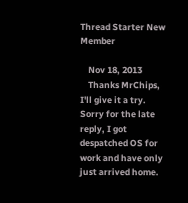Thread Starter New Member

    Nov 18, 2013
    Thanks MrChips, I'll give it a try. Sorry for the late reply, I got despatched OS for work and have only just arrived home.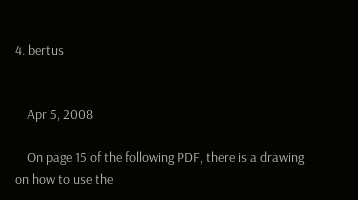4. bertus


    Apr 5, 2008

    On page 15 of the following PDF, there is a drawing on how to use the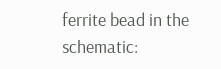ferrite bead in the schematic: